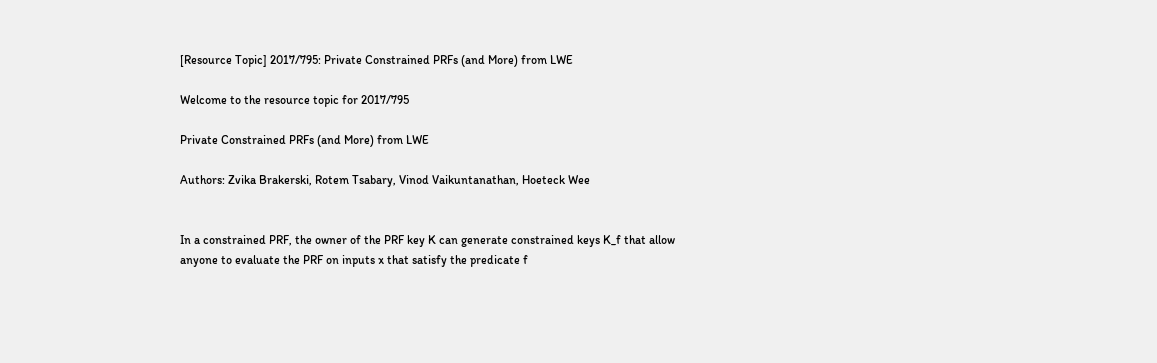[Resource Topic] 2017/795: Private Constrained PRFs (and More) from LWE

Welcome to the resource topic for 2017/795

Private Constrained PRFs (and More) from LWE

Authors: Zvika Brakerski, Rotem Tsabary, Vinod Vaikuntanathan, Hoeteck Wee


In a constrained PRF, the owner of the PRF key K can generate constrained keys K_f that allow anyone to evaluate the PRF on inputs x that satisfy the predicate f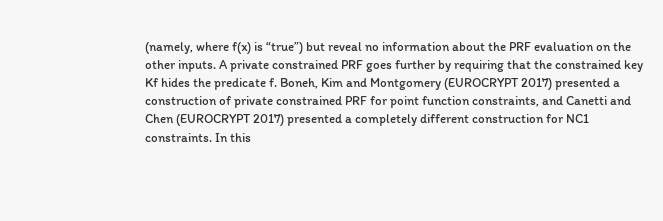(namely, where f(x) is “true”) but reveal no information about the PRF evaluation on the other inputs. A private constrained PRF goes further by requiring that the constrained key Kf hides the predicate f. Boneh, Kim and Montgomery (EUROCRYPT 2017) presented a construction of private constrained PRF for point function constraints, and Canetti and Chen (EUROCRYPT 2017) presented a completely different construction for NC1 constraints. In this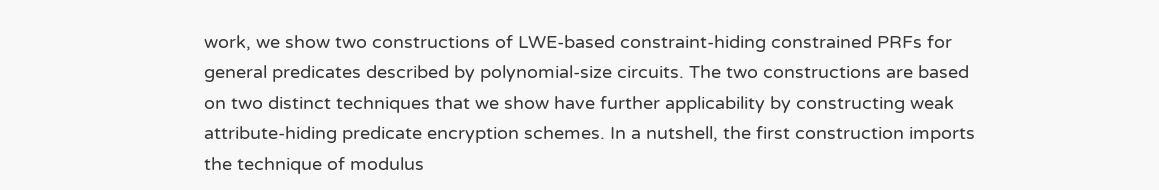work, we show two constructions of LWE-based constraint-hiding constrained PRFs for general predicates described by polynomial-size circuits. The two constructions are based on two distinct techniques that we show have further applicability by constructing weak attribute-hiding predicate encryption schemes. In a nutshell, the first construction imports the technique of modulus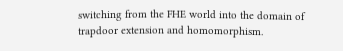switching from the FHE world into the domain of trapdoor extension and homomorphism.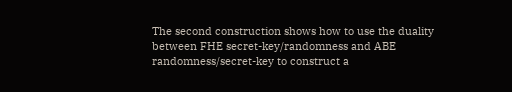The second construction shows how to use the duality between FHE secret-key/randomness and ABE randomness/secret-key to construct a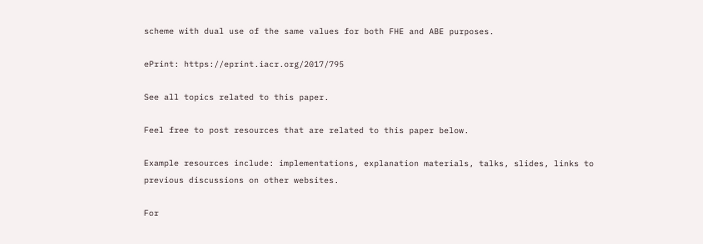scheme with dual use of the same values for both FHE and ABE purposes.

ePrint: https://eprint.iacr.org/2017/795

See all topics related to this paper.

Feel free to post resources that are related to this paper below.

Example resources include: implementations, explanation materials, talks, slides, links to previous discussions on other websites.

For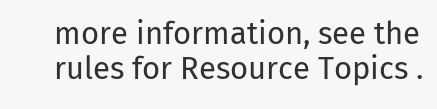more information, see the rules for Resource Topics .